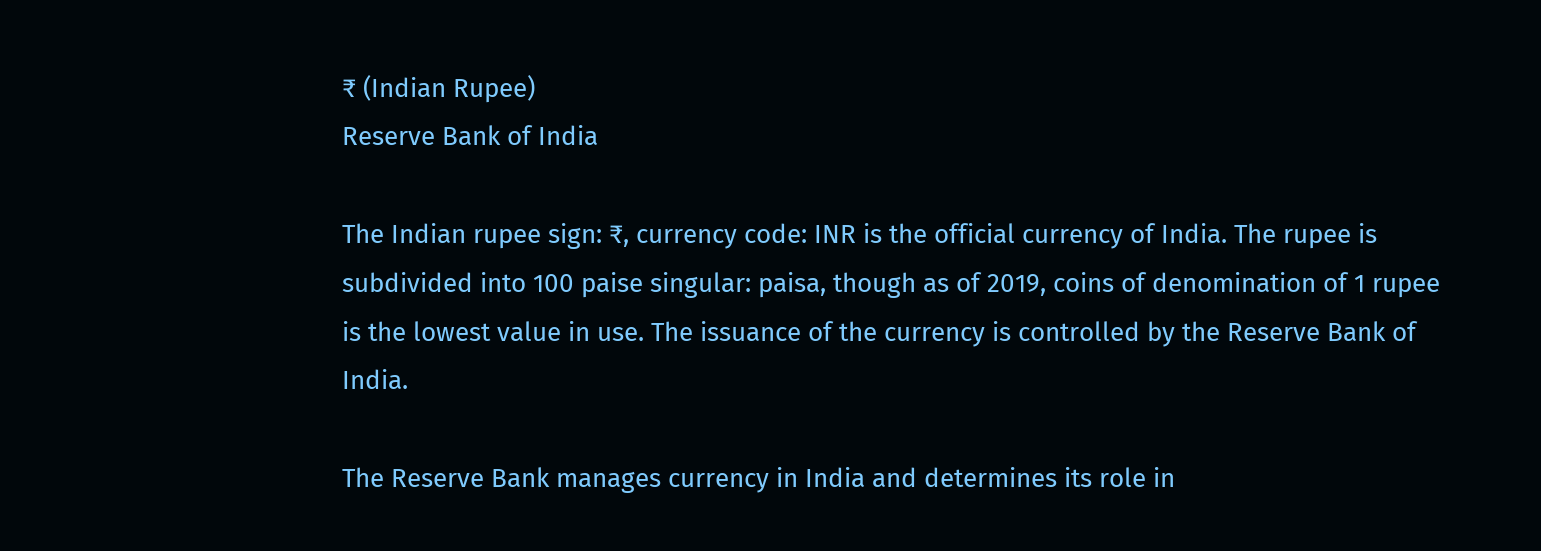₹ (Indian Rupee)
Reserve Bank of India

The Indian rupee sign: ₹, currency code: INR is the official currency of India. The rupee is subdivided into 100 paise singular: paisa, though as of 2019, coins of denomination of 1 rupee is the lowest value in use. The issuance of the currency is controlled by the Reserve Bank of India.

The Reserve Bank manages currency in India and determines its role in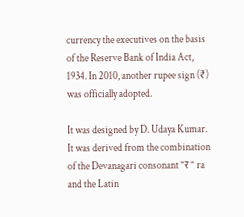currency the executives on the basis of the Reserve Bank of India Act, 1934. In 2010, another rupee sign (₹) was officially adopted.

It was designed by D. Udaya Kumar. It was derived from the combination of the Devanagari consonant "र" ra and the Latin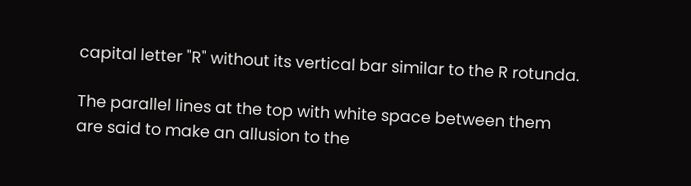capital letter "R" without its vertical bar similar to the R rotunda.

The parallel lines at the top with white space between them are said to make an allusion to the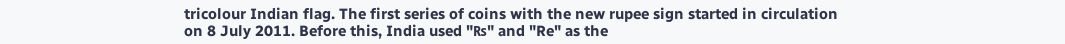tricolour Indian flag. The first series of coins with the new rupee sign started in circulation on 8 July 2011. Before this, India used "₨" and "Re" as the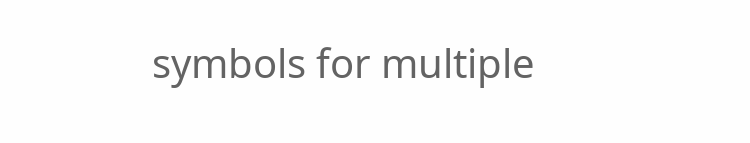symbols for multiple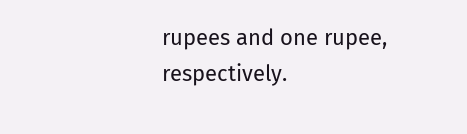rupees and one rupee, respectively.